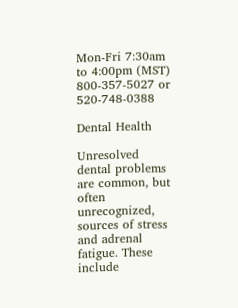Mon-Fri 7:30am to 4:00pm (MST)   800-357-5027 or 520-748-0388

Dental Health

Unresolved dental problems are common, but often unrecognized, sources of stress and adrenal fatigue. These include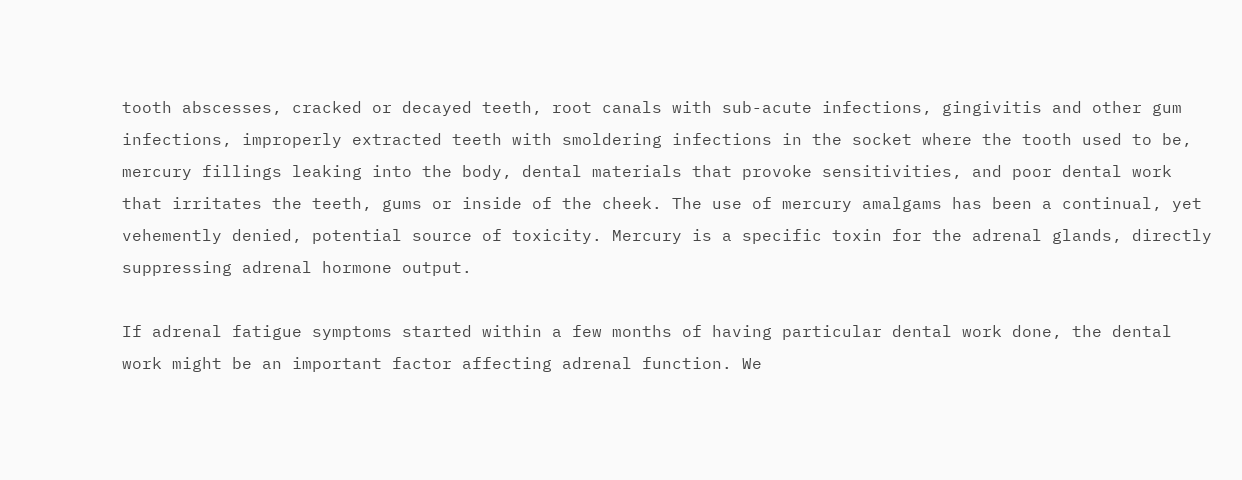tooth abscesses, cracked or decayed teeth, root canals with sub-acute infections, gingivitis and other gum infections, improperly extracted teeth with smoldering infections in the socket where the tooth used to be, mercury fillings leaking into the body, dental materials that provoke sensitivities, and poor dental work that irritates the teeth, gums or inside of the cheek. The use of mercury amalgams has been a continual, yet vehemently denied, potential source of toxicity. Mercury is a specific toxin for the adrenal glands, directly suppressing adrenal hormone output.

If adrenal fatigue symptoms started within a few months of having particular dental work done, the dental work might be an important factor affecting adrenal function. We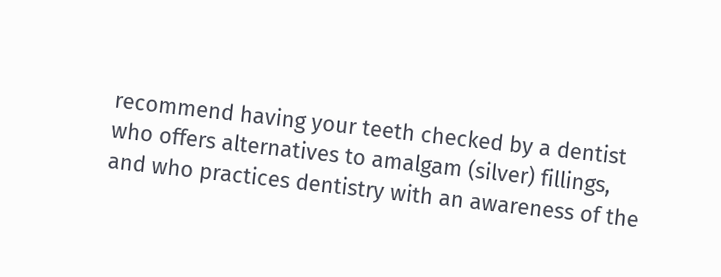recommend having your teeth checked by a dentist who offers alternatives to amalgam (silver) fillings, and who practices dentistry with an awareness of the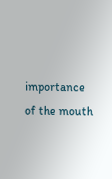importance of the mouth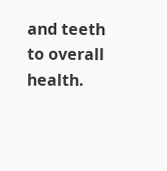and teeth to overall health.